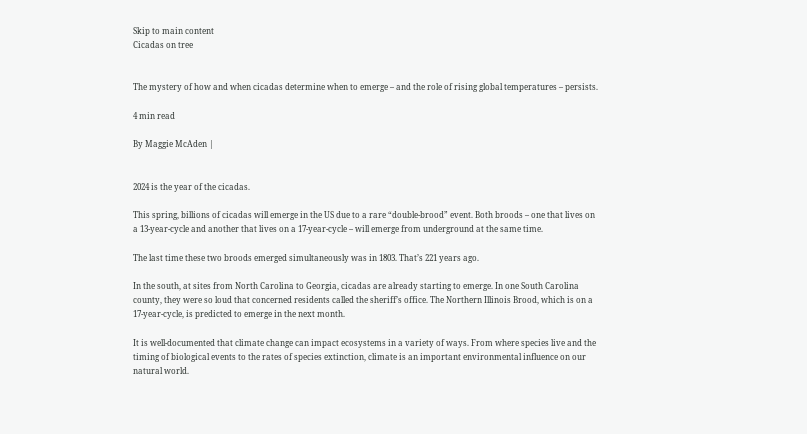Skip to main content
Cicadas on tree


The mystery of how and when cicadas determine when to emerge – and the role of rising global temperatures – persists.

4 min read

By Maggie McAden |


2024 is the year of the cicadas.

This spring, billions of cicadas will emerge in the US due to a rare “double-brood” event. Both broods – one that lives on a 13-year-cycle and another that lives on a 17-year-cycle – will emerge from underground at the same time.

The last time these two broods emerged simultaneously was in 1803. That’s 221 years ago.

In the south, at sites from North Carolina to Georgia, cicadas are already starting to emerge. In one South Carolina county, they were so loud that concerned residents called the sheriff’s office. The Northern Illinois Brood, which is on a 17-year-cycle, is predicted to emerge in the next month.

It is well-documented that climate change can impact ecosystems in a variety of ways. From where species live and the timing of biological events to the rates of species extinction, climate is an important environmental influence on our natural world.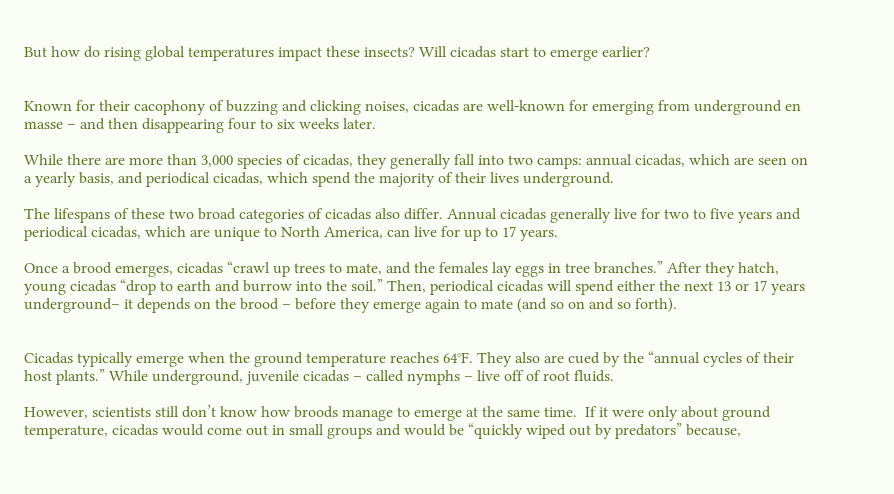But how do rising global temperatures impact these insects? Will cicadas start to emerge earlier?


Known for their cacophony of buzzing and clicking noises, cicadas are well-known for emerging from underground en masse – and then disappearing four to six weeks later.

While there are more than 3,000 species of cicadas, they generally fall into two camps: annual cicadas, which are seen on a yearly basis, and periodical cicadas, which spend the majority of their lives underground.

The lifespans of these two broad categories of cicadas also differ. Annual cicadas generally live for two to five years and periodical cicadas, which are unique to North America, can live for up to 17 years.

Once a brood emerges, cicadas “crawl up trees to mate, and the females lay eggs in tree branches.” After they hatch, young cicadas “drop to earth and burrow into the soil.” Then, periodical cicadas will spend either the next 13 or 17 years underground– it depends on the brood – before they emerge again to mate (and so on and so forth).


Cicadas typically emerge when the ground temperature reaches 64°F. They also are cued by the “annual cycles of their host plants.” While underground, juvenile cicadas – called nymphs – live off of root fluids.

However, scientists still don’t know how broods manage to emerge at the same time.  If it were only about ground temperature, cicadas would come out in small groups and would be “quickly wiped out by predators” because,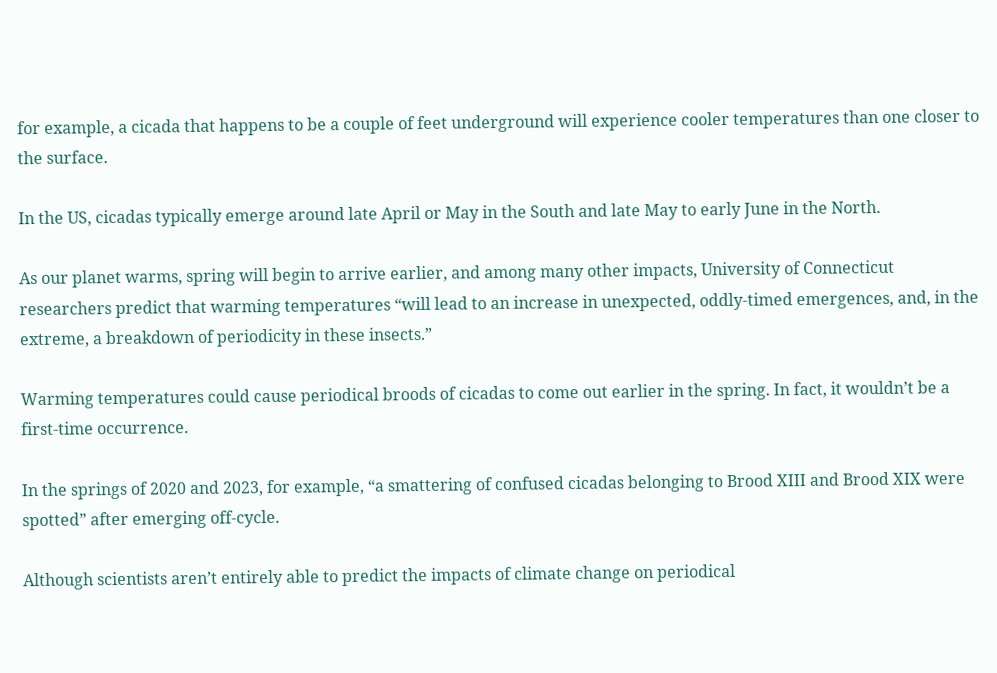for example, a cicada that happens to be a couple of feet underground will experience cooler temperatures than one closer to the surface.

In the US, cicadas typically emerge around late April or May in the South and late May to early June in the North.

As our planet warms, spring will begin to arrive earlier, and among many other impacts, University of Connecticut researchers predict that warming temperatures “will lead to an increase in unexpected, oddly-timed emergences, and, in the extreme, a breakdown of periodicity in these insects.”

Warming temperatures could cause periodical broods of cicadas to come out earlier in the spring. In fact, it wouldn’t be a first-time occurrence.

In the springs of 2020 and 2023, for example, “a smattering of confused cicadas belonging to Brood XIII and Brood XIX were spotted” after emerging off-cycle.

Although scientists aren’t entirely able to predict the impacts of climate change on periodical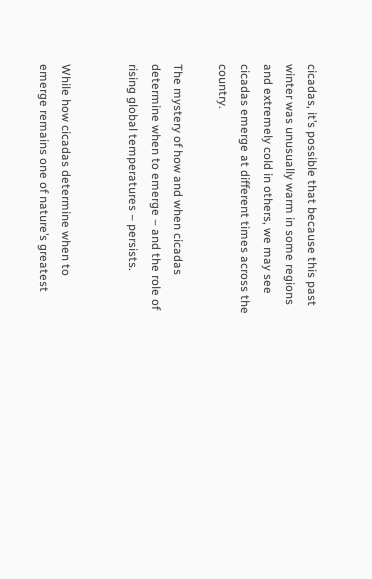cicadas, it’s possible that because this past winter was unusually warm in some regions and extremely cold in others, we may see cicadas emerge at different times across the country.

The mystery of how and when cicadas determine when to emerge – and the role of rising global temperatures – persists.


While how cicadas determine when to emerge remains one of nature’s greatest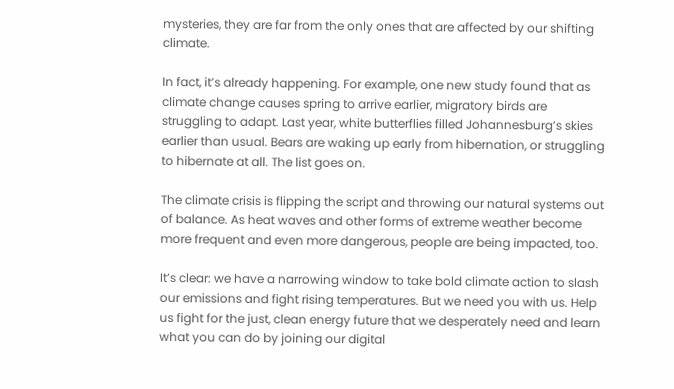mysteries, they are far from the only ones that are affected by our shifting climate.

In fact, it’s already happening. For example, one new study found that as climate change causes spring to arrive earlier, migratory birds are struggling to adapt. Last year, white butterflies filled Johannesburg’s skies earlier than usual. Bears are waking up early from hibernation, or struggling to hibernate at all. The list goes on.

The climate crisis is flipping the script and throwing our natural systems out of balance. As heat waves and other forms of extreme weather become more frequent and even more dangerous, people are being impacted, too.

It’s clear: we have a narrowing window to take bold climate action to slash our emissions and fight rising temperatures. But we need you with us. Help us fight for the just, clean energy future that we desperately need and learn what you can do by joining our digital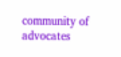community of advocates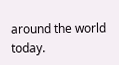around the world today.